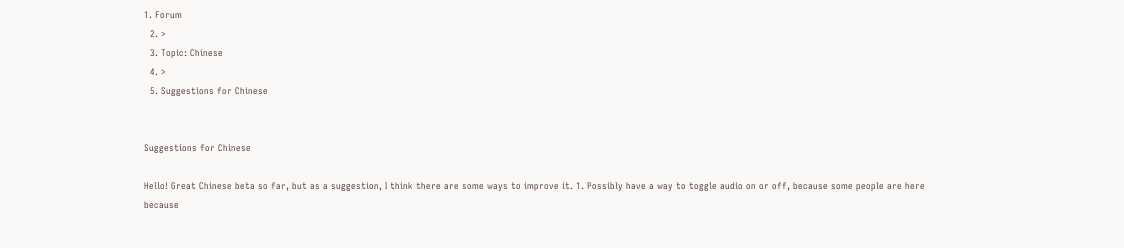1. Forum
  2. >
  3. Topic: Chinese
  4. >
  5. Suggestions for Chinese


Suggestions for Chinese

Hello! Great Chinese beta so far, but as a suggestion, I think there are some ways to improve it. 1. Possibly have a way to toggle audio on or off, because some people are here because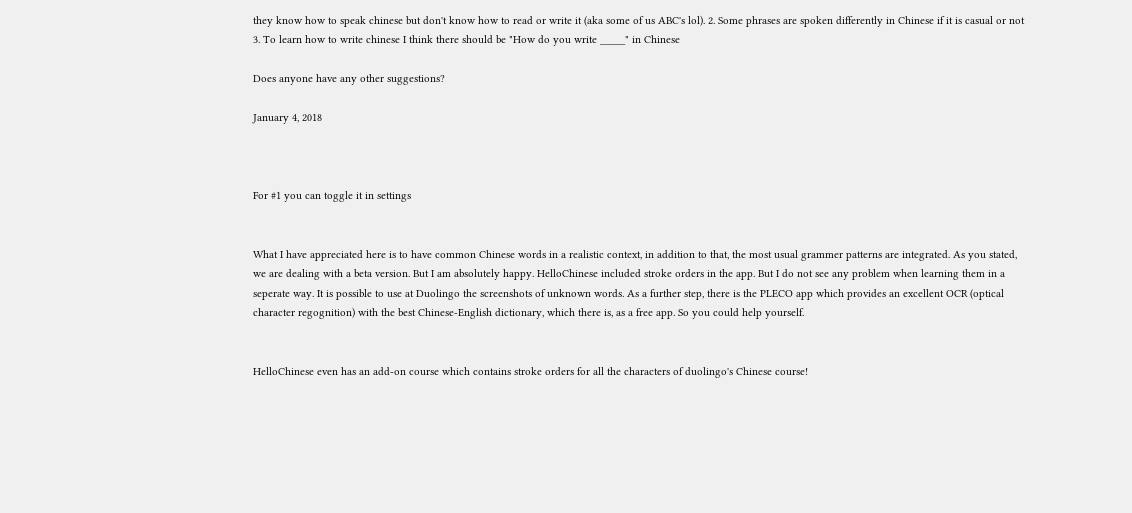they know how to speak chinese but don't know how to read or write it (aka some of us ABC's lol). 2. Some phrases are spoken differently in Chinese if it is casual or not 3. To learn how to write chinese I think there should be "How do you write _____" in Chinese

Does anyone have any other suggestions?

January 4, 2018



For #1 you can toggle it in settings


What I have appreciated here is to have common Chinese words in a realistic context, in addition to that, the most usual grammer patterns are integrated. As you stated, we are dealing with a beta version. But I am absolutely happy. HelloChinese included stroke orders in the app. But I do not see any problem when learning them in a seperate way. It is possible to use at Duolingo the screenshots of unknown words. As a further step, there is the PLECO app which provides an excellent OCR (optical character regognition) with the best Chinese-English dictionary, which there is, as a free app. So you could help yourself.


HelloChinese even has an add-on course which contains stroke orders for all the characters of duolingo's Chinese course!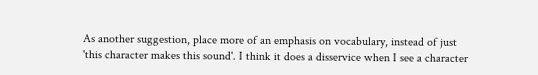As another suggestion, place more of an emphasis on vocabulary, instead of just 'this character makes this sound'. I think it does a disservice when I see a character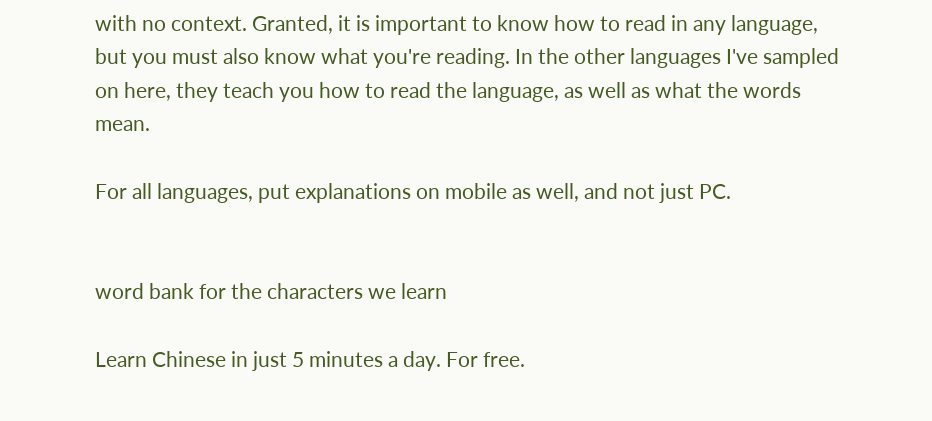with no context. Granted, it is important to know how to read in any language, but you must also know what you're reading. In the other languages I've sampled on here, they teach you how to read the language, as well as what the words mean.

For all languages, put explanations on mobile as well, and not just PC.


word bank for the characters we learn

Learn Chinese in just 5 minutes a day. For free.